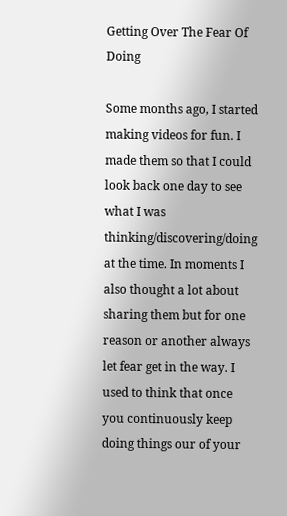Getting Over The Fear Of Doing

Some months ago, I started making videos for fun. I made them so that I could look back one day to see what I was thinking/discovering/doing at the time. In moments I also thought a lot about sharing them but for one reason or another always let fear get in the way. I used to think that once you continuously keep doing things our of your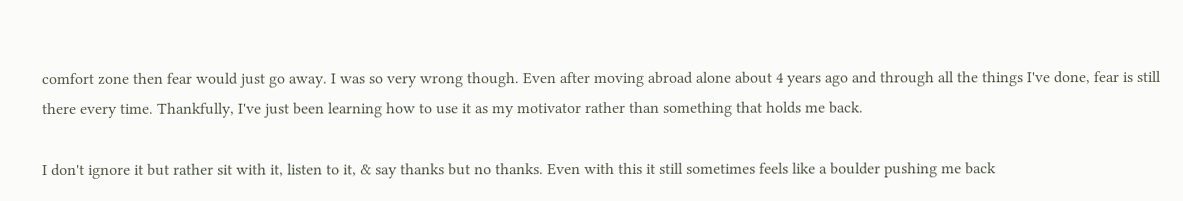comfort zone then fear would just go away. I was so very wrong though. Even after moving abroad alone about 4 years ago and through all the things I've done, fear is still there every time. Thankfully, I've just been learning how to use it as my motivator rather than something that holds me back.

I don't ignore it but rather sit with it, listen to it, & say thanks but no thanks. Even with this it still sometimes feels like a boulder pushing me back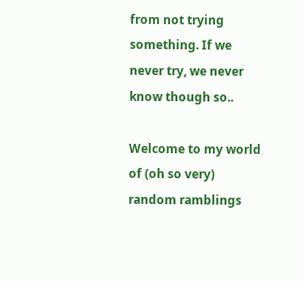from not trying something. If we never try, we never know though so..

Welcome to my world of (oh so very) random ramblings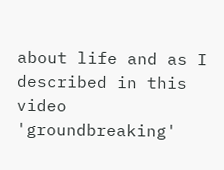about life and as I described in this video 'groundbreaking'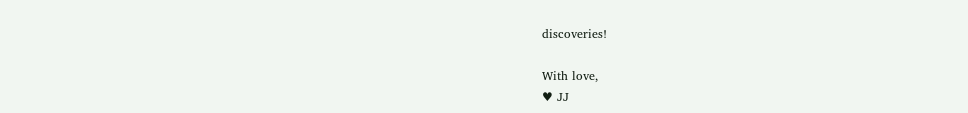discoveries!

With love,
♥ JJ